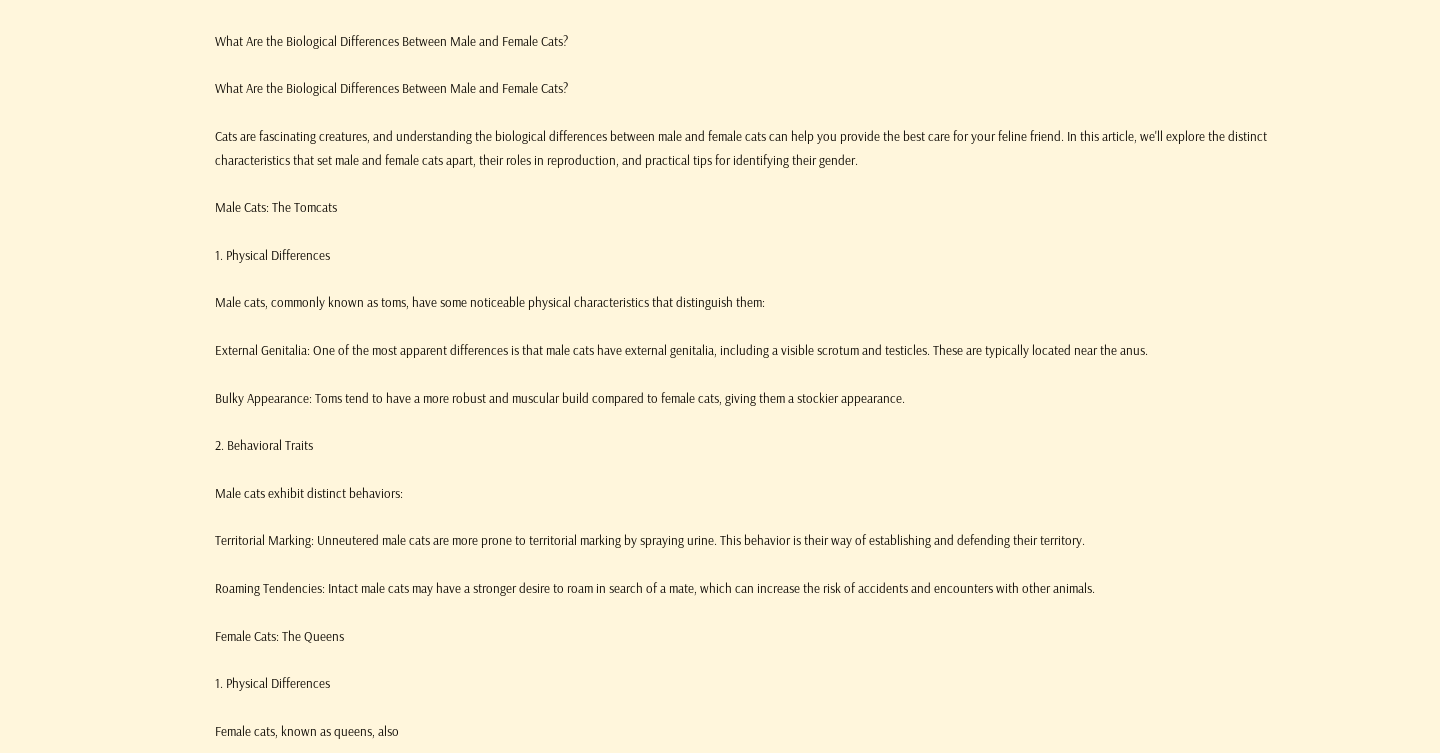What Are the Biological Differences Between Male and Female Cats?

What Are the Biological Differences Between Male and Female Cats?

Cats are fascinating creatures, and understanding the biological differences between male and female cats can help you provide the best care for your feline friend. In this article, we'll explore the distinct characteristics that set male and female cats apart, their roles in reproduction, and practical tips for identifying their gender.

Male Cats: The Tomcats

1. Physical Differences

Male cats, commonly known as toms, have some noticeable physical characteristics that distinguish them:

External Genitalia: One of the most apparent differences is that male cats have external genitalia, including a visible scrotum and testicles. These are typically located near the anus.

Bulky Appearance: Toms tend to have a more robust and muscular build compared to female cats, giving them a stockier appearance.

2. Behavioral Traits

Male cats exhibit distinct behaviors:

Territorial Marking: Unneutered male cats are more prone to territorial marking by spraying urine. This behavior is their way of establishing and defending their territory.

Roaming Tendencies: Intact male cats may have a stronger desire to roam in search of a mate, which can increase the risk of accidents and encounters with other animals.

Female Cats: The Queens

1. Physical Differences

Female cats, known as queens, also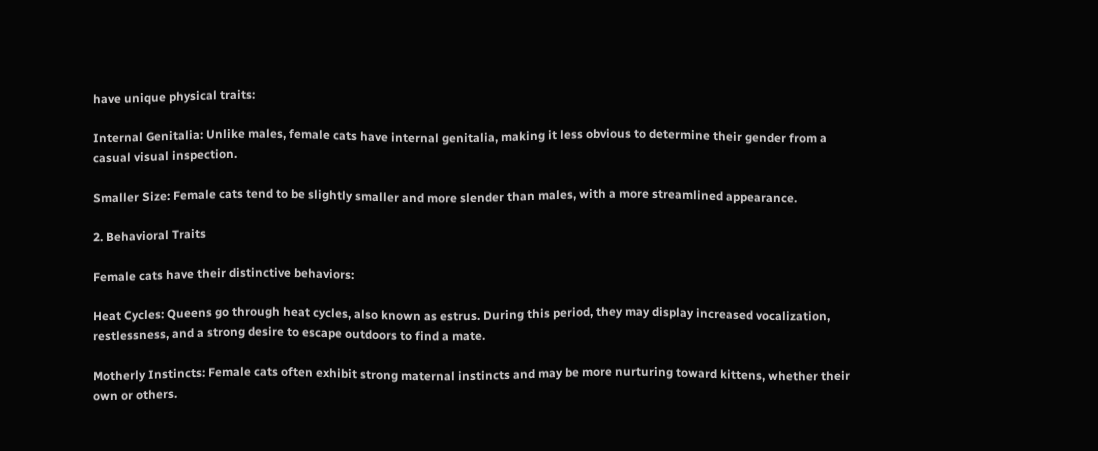have unique physical traits:

Internal Genitalia: Unlike males, female cats have internal genitalia, making it less obvious to determine their gender from a casual visual inspection.

Smaller Size: Female cats tend to be slightly smaller and more slender than males, with a more streamlined appearance.

2. Behavioral Traits

Female cats have their distinctive behaviors:

Heat Cycles: Queens go through heat cycles, also known as estrus. During this period, they may display increased vocalization, restlessness, and a strong desire to escape outdoors to find a mate.

Motherly Instincts: Female cats often exhibit strong maternal instincts and may be more nurturing toward kittens, whether their own or others.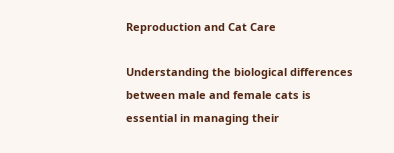Reproduction and Cat Care

Understanding the biological differences between male and female cats is essential in managing their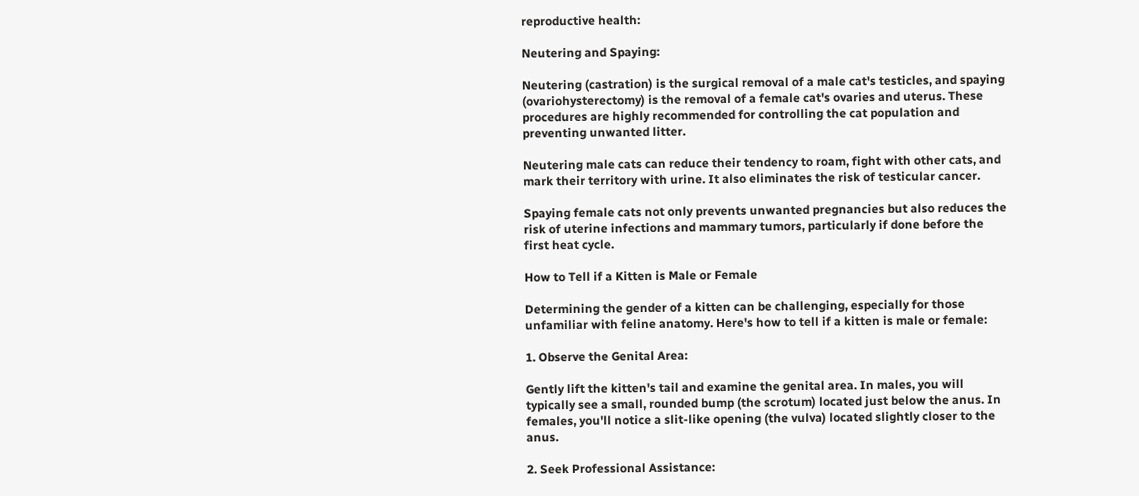reproductive health:

Neutering and Spaying:

Neutering (castration) is the surgical removal of a male cat's testicles, and spaying (ovariohysterectomy) is the removal of a female cat's ovaries and uterus. These procedures are highly recommended for controlling the cat population and preventing unwanted litter.

Neutering male cats can reduce their tendency to roam, fight with other cats, and mark their territory with urine. It also eliminates the risk of testicular cancer.

Spaying female cats not only prevents unwanted pregnancies but also reduces the risk of uterine infections and mammary tumors, particularly if done before the first heat cycle.

How to Tell if a Kitten is Male or Female

Determining the gender of a kitten can be challenging, especially for those unfamiliar with feline anatomy. Here's how to tell if a kitten is male or female:

1. Observe the Genital Area:

Gently lift the kitten's tail and examine the genital area. In males, you will typically see a small, rounded bump (the scrotum) located just below the anus. In females, you'll notice a slit-like opening (the vulva) located slightly closer to the anus.

2. Seek Professional Assistance: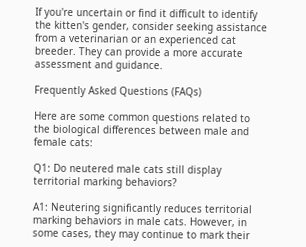If you're uncertain or find it difficult to identify the kitten's gender, consider seeking assistance from a veterinarian or an experienced cat breeder. They can provide a more accurate assessment and guidance.

Frequently Asked Questions (FAQs)

Here are some common questions related to the biological differences between male and female cats:

Q1: Do neutered male cats still display territorial marking behaviors?

A1: Neutering significantly reduces territorial marking behaviors in male cats. However, in some cases, they may continue to mark their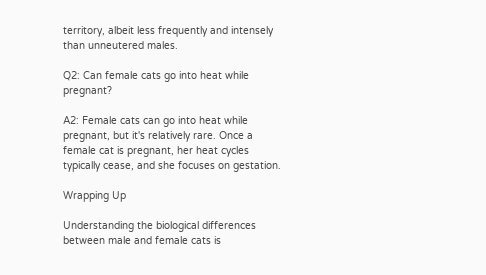territory, albeit less frequently and intensely than unneutered males.

Q2: Can female cats go into heat while pregnant?

A2: Female cats can go into heat while pregnant, but it's relatively rare. Once a female cat is pregnant, her heat cycles typically cease, and she focuses on gestation.

Wrapping Up

Understanding the biological differences between male and female cats is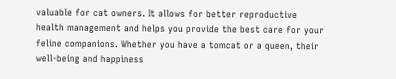valuable for cat owners. It allows for better reproductive health management and helps you provide the best care for your feline companions. Whether you have a tomcat or a queen, their well-being and happiness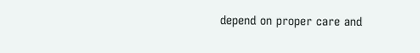depend on proper care and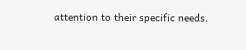attention to their specific needs.